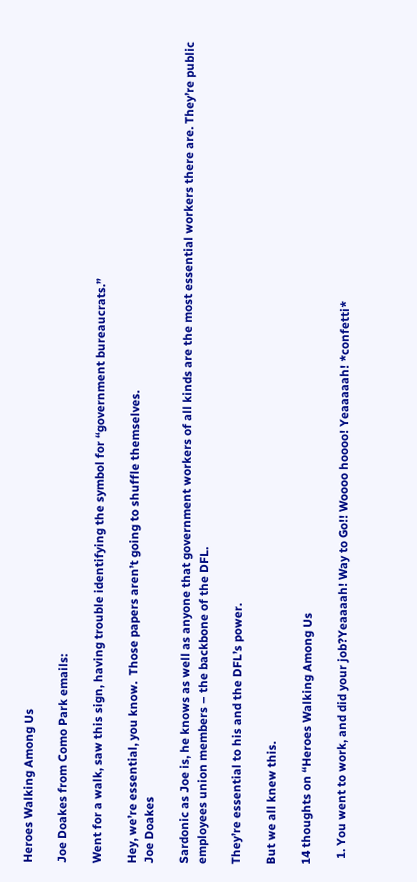Heroes Walking Among Us

Joe Doakes from Como Park emails:

Went for a walk, saw this sign, having trouble identifying the symbol for “government bureaucrats.”

Hey, we’re essential, you know.  Those papers aren’t going to shuffle themselves.
Joe Doakes

Sardonic as Joe is, he knows as well as anyone that government workers of all kinds are the most essential workers there are. They’re public employees union members – the backbone of the DFL.

They’re essential to his and the DFL’s power.

But we all knew this.

14 thoughts on “Heroes Walking Among Us

  1. You went to work, and did your job?Yeaaaah! Way to Go!! Woooo hoooo! Yeaaaaah! *confetti*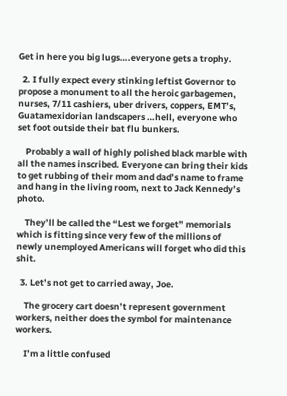Get in here you big lugs….everyone gets a trophy.

  2. I fully expect every stinking leftist Governor to propose a monument to all the heroic garbagemen, nurses, 7/11 cashiers, uber drivers, coppers, EMT’s, Guatamexidorian landscapers …hell, everyone who set foot outside their bat flu bunkers.

    Probably a wall of highly polished black marble with all the names inscribed. Everyone can bring their kids to get rubbing of their mom and dad’s name to frame and hang in the living room, next to Jack Kennedy’s photo.

    They’ll be called the “Lest we forget” memorials which is fitting since very few of the millions of newly unemployed Americans will forget who did this shit.

  3. Let’s not get to carried away, Joe.

    The grocery cart doesn’t represent government workers, neither does the symbol for maintenance workers.

    I’m a little confused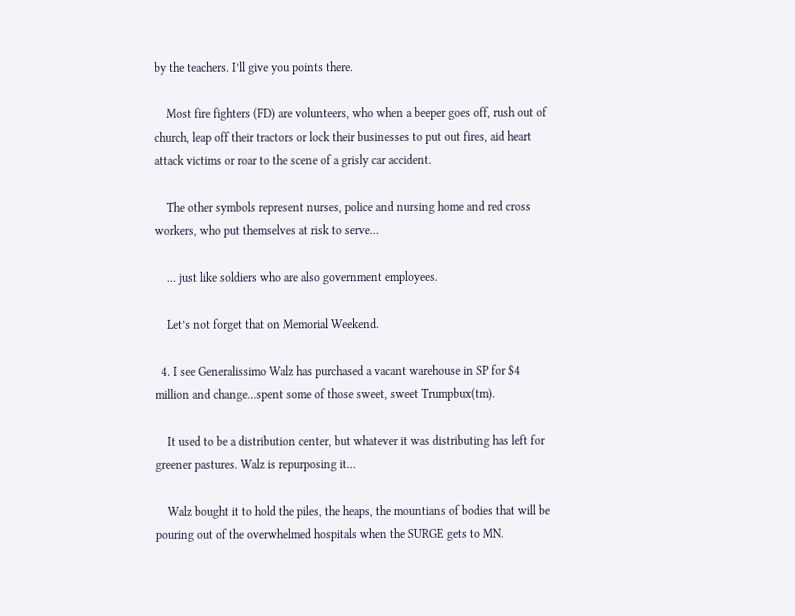by the teachers. I’ll give you points there.

    Most fire fighters (FD) are volunteers, who when a beeper goes off, rush out of church, leap off their tractors or lock their businesses to put out fires, aid heart attack victims or roar to the scene of a grisly car accident.

    The other symbols represent nurses, police and nursing home and red cross workers, who put themselves at risk to serve…

    … just like soldiers who are also government employees.

    Let’s not forget that on Memorial Weekend.

  4. I see Generalissimo Walz has purchased a vacant warehouse in SP for $4 million and change…spent some of those sweet, sweet Trumpbux(tm).

    It used to be a distribution center, but whatever it was distributing has left for greener pastures. Walz is repurposing it…

    Walz bought it to hold the piles, the heaps, the mountians of bodies that will be pouring out of the overwhelmed hospitals when the SURGE gets to MN.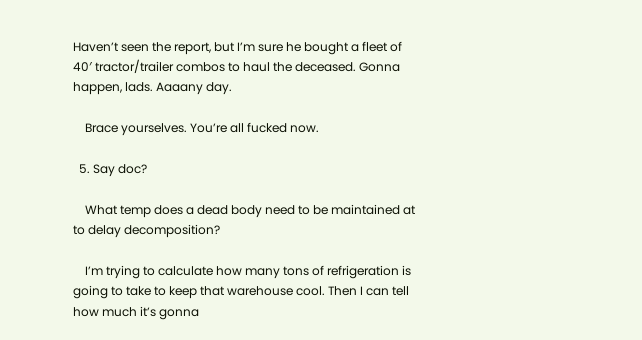Haven’t seen the report, but I’m sure he bought a fleet of 40′ tractor/trailer combos to haul the deceased. Gonna happen, lads. Aaaany day.

    Brace yourselves. You’re all fucked now.

  5. Say doc?

    What temp does a dead body need to be maintained at to delay decomposition?

    I’m trying to calculate how many tons of refrigeration is going to take to keep that warehouse cool. Then I can tell how much it’s gonna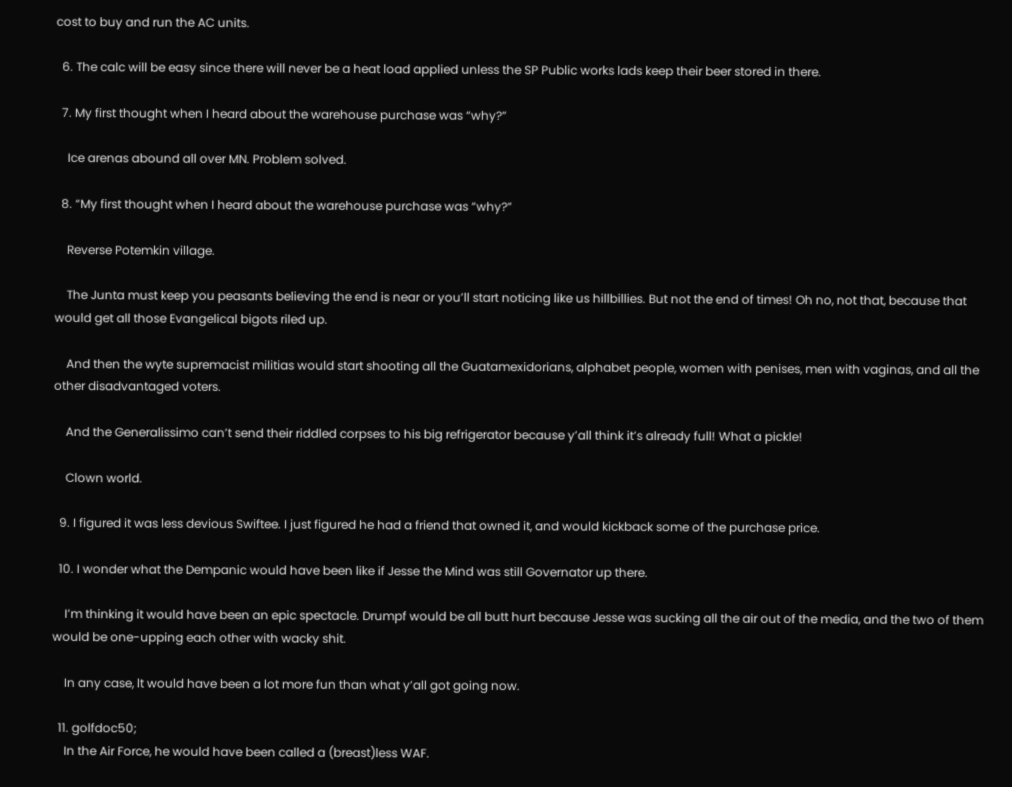cost to buy and run the AC units.

  6. The calc will be easy since there will never be a heat load applied unless the SP Public works lads keep their beer stored in there.

  7. My first thought when I heard about the warehouse purchase was “why?”

    Ice arenas abound all over MN. Problem solved.

  8. “My first thought when I heard about the warehouse purchase was “why?”

    Reverse Potemkin village.

    The Junta must keep you peasants believing the end is near or you’ll start noticing like us hillbillies. But not the end of times! Oh no, not that, because that would get all those Evangelical bigots riled up.

    And then the wyte supremacist militias would start shooting all the Guatamexidorians, alphabet people, women with penises, men with vaginas, and all the other disadvantaged voters.

    And the Generalissimo can’t send their riddled corpses to his big refrigerator because y’all think it’s already full! What a pickle!

    Clown world.

  9. I figured it was less devious Swiftee. I just figured he had a friend that owned it, and would kickback some of the purchase price.

  10. I wonder what the Dempanic would have been like if Jesse the Mind was still Governator up there.

    I’m thinking it would have been an epic spectacle. Drumpf would be all butt hurt because Jesse was sucking all the air out of the media, and the two of them would be one-upping each other with wacky shit.

    In any case, lt would have been a lot more fun than what y’all got going now.

  11. golfdoc50;
    In the Air Force, he would have been called a (breast)less WAF.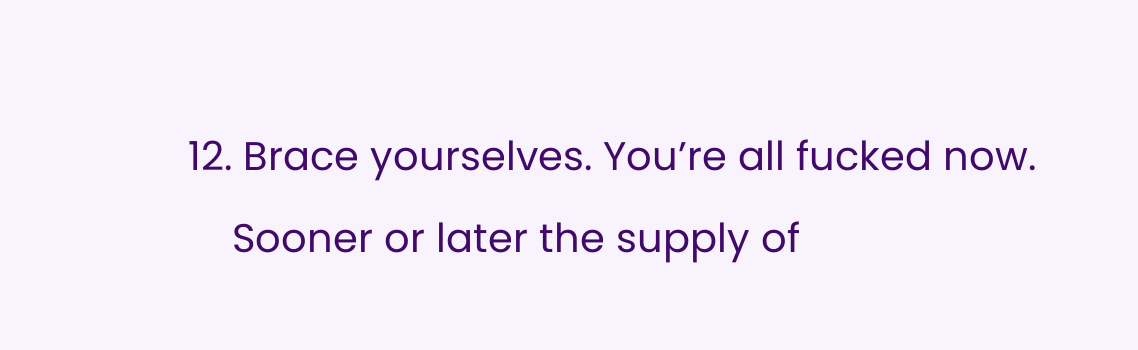12. Brace yourselves. You’re all fucked now.
    Sooner or later the supply of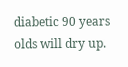diabetic 90 years olds will dry up.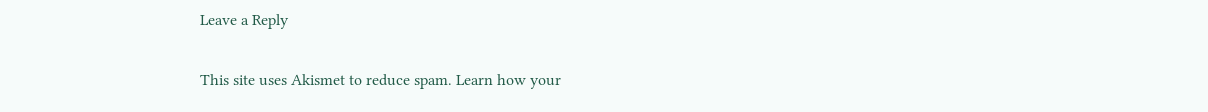Leave a Reply

This site uses Akismet to reduce spam. Learn how your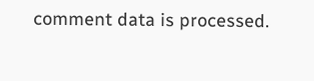comment data is processed.